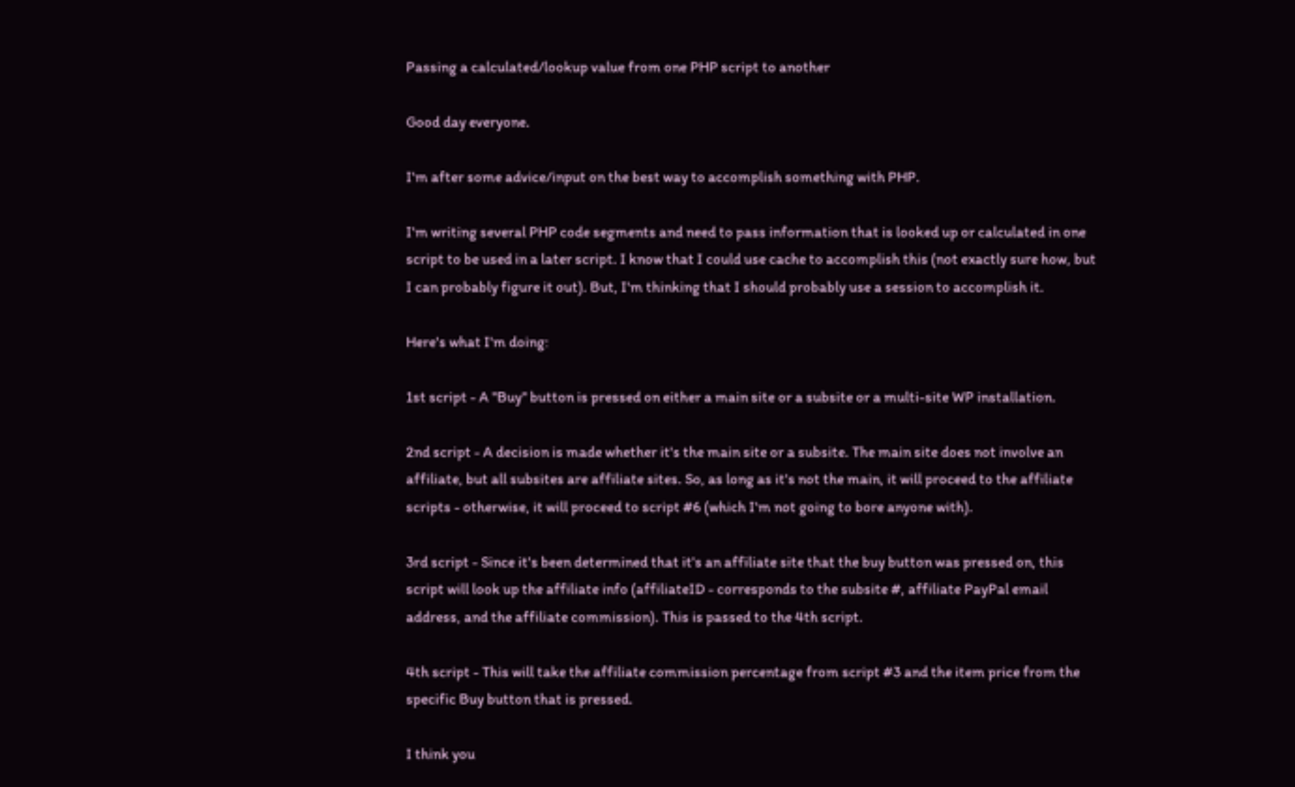Passing a calculated/lookup value from one PHP script to another

Good day everyone.

I'm after some advice/input on the best way to accomplish something with PHP.

I'm writing several PHP code segments and need to pass information that is looked up or calculated in one script to be used in a later script. I know that I could use cache to accomplish this (not exactly sure how, but I can probably figure it out). But, I'm thinking that I should probably use a session to accomplish it.

Here's what I'm doing:

1st script - A "Buy" button is pressed on either a main site or a subsite or a multi-site WP installation.

2nd script - A decision is made whether it's the main site or a subsite. The main site does not involve an affiliate, but all subsites are affiliate sites. So, as long as it's not the main, it will proceed to the affiliate scripts - otherwise, it will proceed to script #6 (which I'm not going to bore anyone with).

3rd script - Since it's been determined that it's an affiliate site that the buy button was pressed on, this script will look up the affiliate info (affiliateID - corresponds to the subsite #, affiliate PayPal email address, and the affiliate commission). This is passed to the 4th script.

4th script - This will take the affiliate commission percentage from script #3 and the item price from the specific Buy button that is pressed.

I think you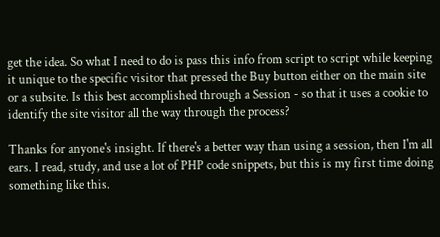get the idea. So what I need to do is pass this info from script to script while keeping it unique to the specific visitor that pressed the Buy button either on the main site or a subsite. Is this best accomplished through a Session - so that it uses a cookie to identify the site visitor all the way through the process?

Thanks for anyone's insight. If there's a better way than using a session, then I'm all ears. I read, study, and use a lot of PHP code snippets, but this is my first time doing something like this.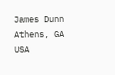James Dunn
Athens, GA USA